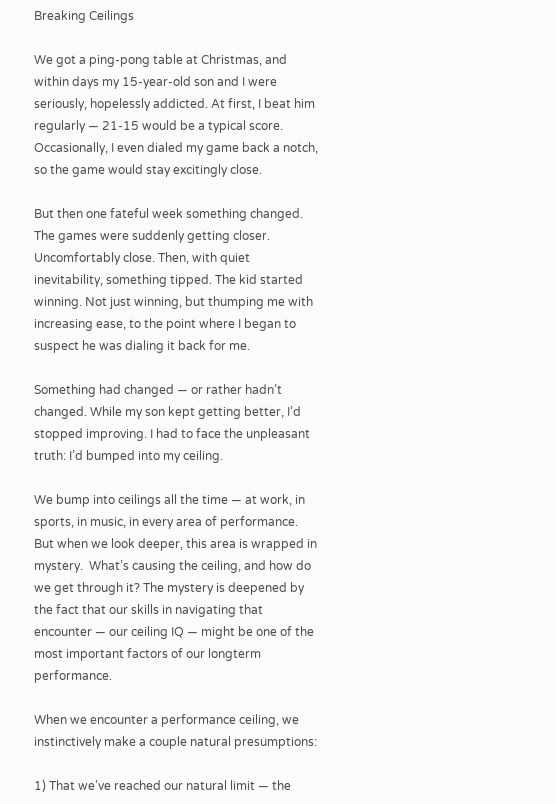Breaking Ceilings

We got a ping-pong table at Christmas, and within days my 15-year-old son and I were seriously, hopelessly addicted. At first, I beat him regularly — 21-15 would be a typical score. Occasionally, I even dialed my game back a notch, so the game would stay excitingly close.

But then one fateful week something changed. The games were suddenly getting closer. Uncomfortably close. Then, with quiet inevitability, something tipped. The kid started winning. Not just winning, but thumping me with increasing ease, to the point where I began to suspect he was dialing it back for me.

Something had changed — or rather hadn’t changed. While my son kept getting better, I’d stopped improving. I had to face the unpleasant truth: I’d bumped into my ceiling.

We bump into ceilings all the time — at work, in sports, in music, in every area of performance. But when we look deeper, this area is wrapped in mystery.  What’s causing the ceiling, and how do we get through it? The mystery is deepened by the fact that our skills in navigating that encounter — our ceiling IQ — might be one of the most important factors of our longterm performance.

When we encounter a performance ceiling, we instinctively make a couple natural presumptions:

1) That we’ve reached our natural limit — the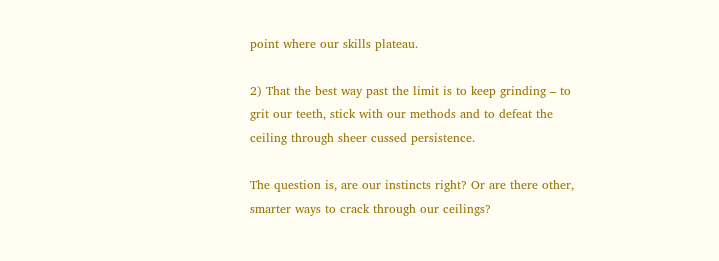point where our skills plateau.

2) That the best way past the limit is to keep grinding – to grit our teeth, stick with our methods and to defeat the ceiling through sheer cussed persistence.

The question is, are our instincts right? Or are there other, smarter ways to crack through our ceilings?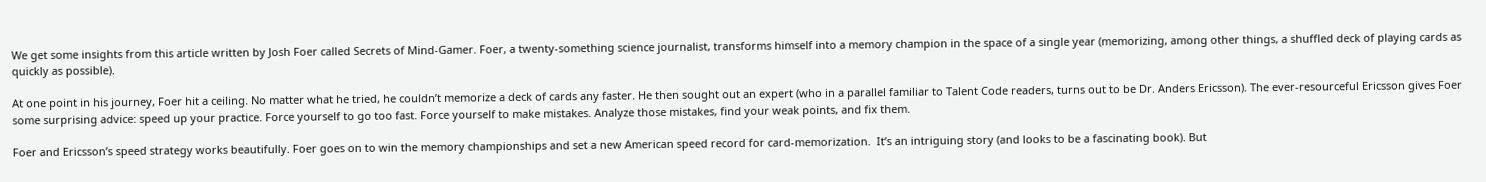We get some insights from this article written by Josh Foer called Secrets of Mind-Gamer. Foer, a twenty-something science journalist, transforms himself into a memory champion in the space of a single year (memorizing, among other things, a shuffled deck of playing cards as quickly as possible).

At one point in his journey, Foer hit a ceiling. No matter what he tried, he couldn’t memorize a deck of cards any faster. He then sought out an expert (who in a parallel familiar to Talent Code readers, turns out to be Dr. Anders Ericsson). The ever-resourceful Ericsson gives Foer some surprising advice: speed up your practice. Force yourself to go too fast. Force yourself to make mistakes. Analyze those mistakes, find your weak points, and fix them.

Foer and Ericsson’s speed strategy works beautifully. Foer goes on to win the memory championships and set a new American speed record for card-memorization.  It’s an intriguing story (and looks to be a fascinating book). But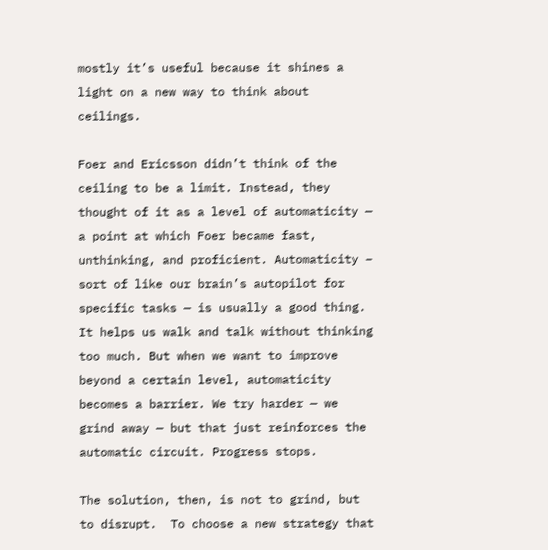mostly it’s useful because it shines a light on a new way to think about ceilings.

Foer and Ericsson didn’t think of the ceiling to be a limit. Instead, they thought of it as a level of automaticity — a point at which Foer became fast, unthinking, and proficient. Automaticity – sort of like our brain’s autopilot for specific tasks — is usually a good thing. It helps us walk and talk without thinking too much. But when we want to improve beyond a certain level, automaticity becomes a barrier. We try harder — we grind away — but that just reinforces the automatic circuit. Progress stops.

The solution, then, is not to grind, but to disrupt.  To choose a new strategy that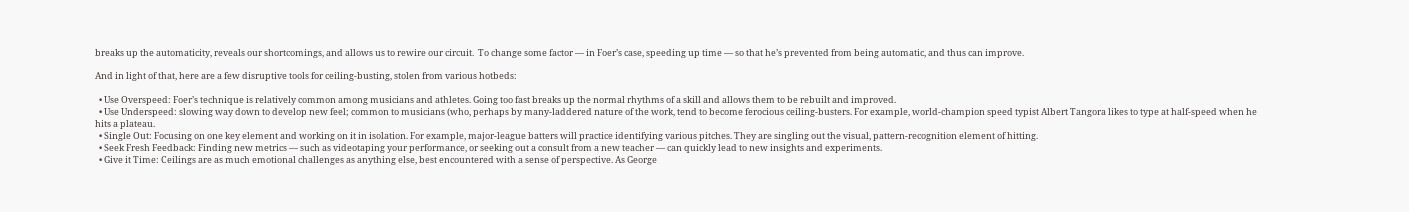breaks up the automaticity, reveals our shortcomings, and allows us to rewire our circuit.  To change some factor — in Foer’s case, speeding up time — so that he’s prevented from being automatic, and thus can improve.

And in light of that, here are a few disruptive tools for ceiling-busting, stolen from various hotbeds:

  • Use Overspeed: Foer’s technique is relatively common among musicians and athletes. Going too fast breaks up the normal rhythms of a skill and allows them to be rebuilt and improved.
  • Use Underspeed: slowing way down to develop new feel; common to musicians (who, perhaps by many-laddered nature of the work, tend to become ferocious ceiling-busters. For example, world-champion speed typist Albert Tangora likes to type at half-speed when he hits a plateau.
  • Single Out: Focusing on one key element and working on it in isolation. For example, major-league batters will practice identifying various pitches. They are singling out the visual, pattern-recognition element of hitting.
  • Seek Fresh Feedback: Finding new metrics — such as videotaping your performance, or seeking out a consult from a new teacher — can quickly lead to new insights and experiments.
  • Give it Time: Ceilings are as much emotional challenges as anything else, best encountered with a sense of perspective. As George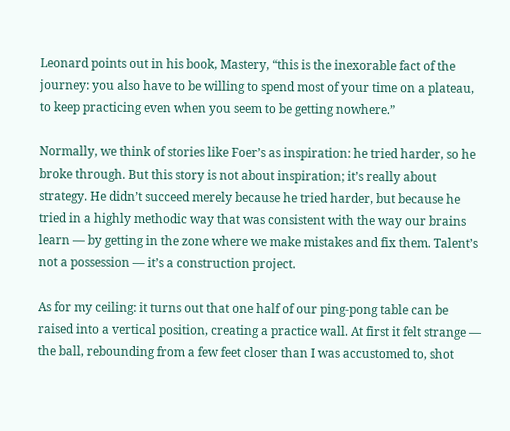Leonard points out in his book, Mastery, “this is the inexorable fact of the journey: you also have to be willing to spend most of your time on a plateau, to keep practicing even when you seem to be getting nowhere.”

Normally, we think of stories like Foer’s as inspiration: he tried harder, so he broke through. But this story is not about inspiration; it’s really about strategy. He didn’t succeed merely because he tried harder, but because he tried in a highly methodic way that was consistent with the way our brains learn — by getting in the zone where we make mistakes and fix them. Talent’s not a possession — it’s a construction project.

As for my ceiling: it turns out that one half of our ping-pong table can be raised into a vertical position, creating a practice wall. At first it felt strange — the ball, rebounding from a few feet closer than I was accustomed to, shot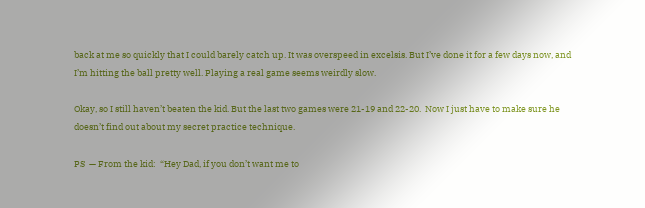back at me so quickly that I could barely catch up. It was overspeed in excelsis. But I’ve done it for a few days now, and I’m hitting the ball pretty well. Playing a real game seems weirdly slow.

Okay, so I still haven’t beaten the kid. But the last two games were 21-19 and 22-20.  Now I just have to make sure he doesn’t find out about my secret practice technique.

PS  — From the kid:  “Hey Dad, if you don’t want me to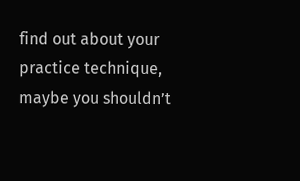find out about your practice technique, maybe you shouldn’t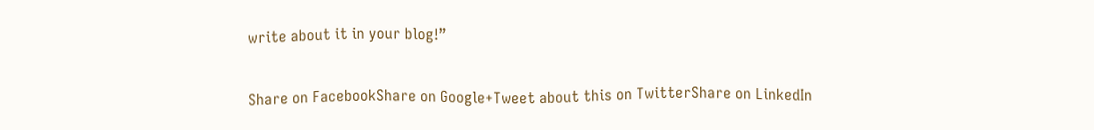write about it in your blog!”

Share on FacebookShare on Google+Tweet about this on TwitterShare on LinkedIn